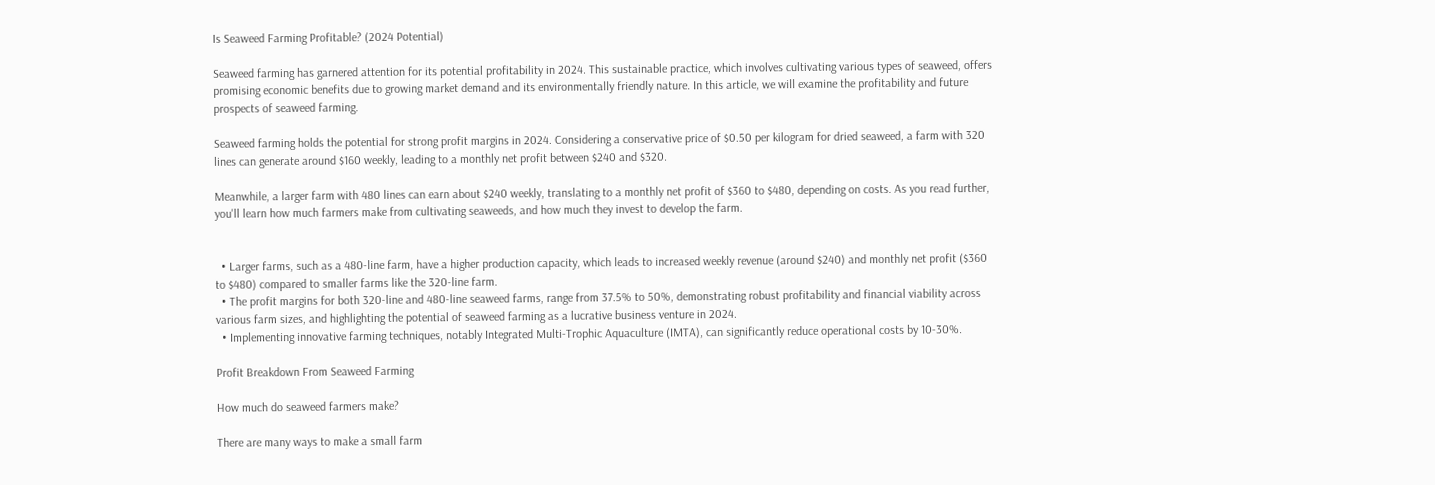Is Seaweed Farming Profitable? (2024 Potential)

Seaweed farming has garnered attention for its potential profitability in 2024. This sustainable practice, which involves cultivating various types of seaweed, offers promising economic benefits due to growing market demand and its environmentally friendly nature. In this article, we will examine the profitability and future prospects of seaweed farming.

Seaweed farming holds the potential for strong profit margins in 2024. Considering a conservative price of $0.50 per kilogram for dried seaweed, a farm with 320 lines can generate around $160 weekly, leading to a monthly net profit between $240 and $320.

Meanwhile, a larger farm with 480 lines can earn about $240 weekly, translating to a monthly net profit of $360 to $480, depending on costs. As you read further, you'll learn how much farmers make from cultivating seaweeds, and how much they invest to develop the farm.


  • Larger farms, such as a 480-line farm, have a higher production capacity, which leads to increased weekly revenue (around $240) and monthly net profit ($360 to $480) compared to smaller farms like the 320-line farm.
  • The profit margins for both 320-line and 480-line seaweed farms, range from 37.5% to 50%, demonstrating robust profitability and financial viability across various farm sizes, and highlighting the potential of seaweed farming as a lucrative business venture in 2024.
  • Implementing innovative farming techniques, notably Integrated Multi-Trophic Aquaculture (IMTA), can significantly reduce operational costs by 10-30%.

Profit Breakdown From Seaweed Farming

How much do seaweed farmers make?

There are many ways to make a small farm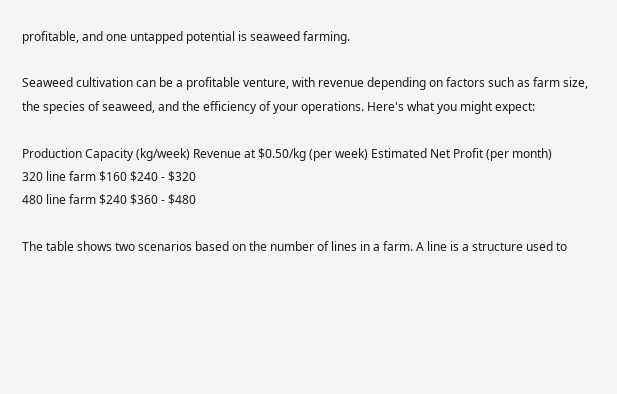profitable, and one untapped potential is seaweed farming.

Seaweed cultivation can be a profitable venture, with revenue depending on factors such as farm size, the species of seaweed, and the efficiency of your operations. Here's what you might expect:

Production Capacity (kg/week) Revenue at $0.50/kg (per week) Estimated Net Profit (per month)
320 line farm $160 $240 - $320
480 line farm $240 $360 - $480

The table shows two scenarios based on the number of lines in a farm. A line is a structure used to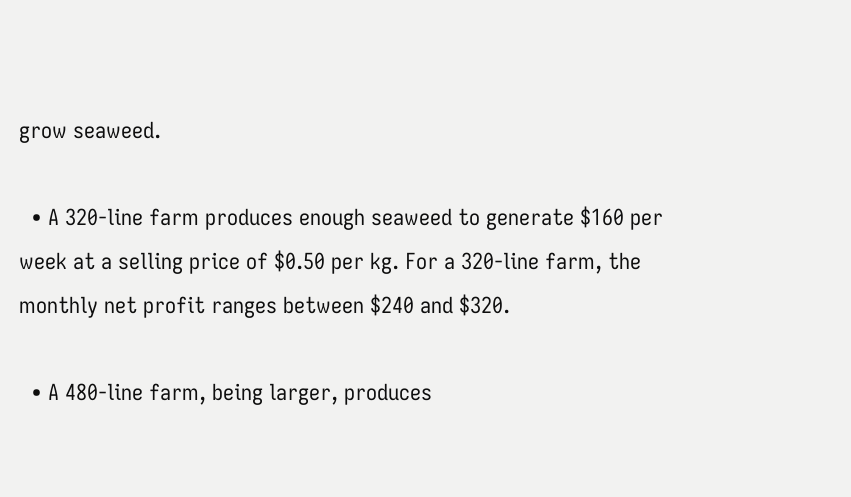grow seaweed.

  • A 320-line farm produces enough seaweed to generate $160 per week at a selling price of $0.50 per kg. For a 320-line farm, the monthly net profit ranges between $240 and $320.

  • A 480-line farm, being larger, produces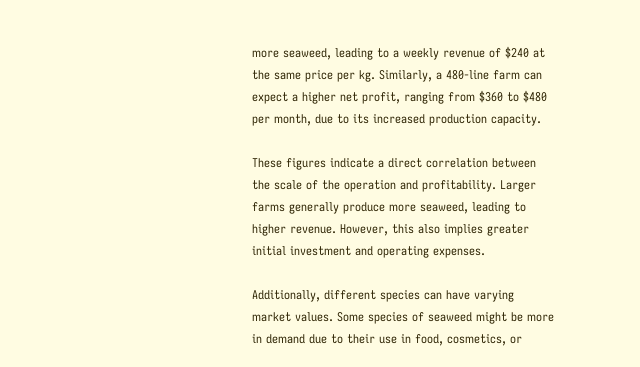more seaweed, leading to a weekly revenue of $240 at the same price per kg. Similarly, a 480-line farm can expect a higher net profit, ranging from $360 to $480 per month, due to its increased production capacity.

These figures indicate a direct correlation between the scale of the operation and profitability. Larger farms generally produce more seaweed, leading to higher revenue. However, this also implies greater initial investment and operating expenses.

Additionally, different species can have varying market values. Some species of seaweed might be more in demand due to their use in food, cosmetics, or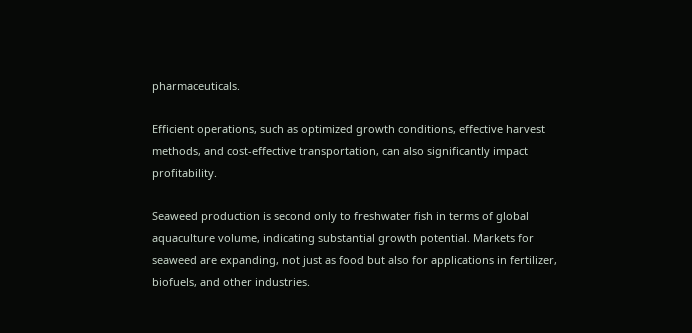pharmaceuticals.

Efficient operations, such as optimized growth conditions, effective harvest methods, and cost-effective transportation, can also significantly impact profitability.

Seaweed production is second only to freshwater fish in terms of global aquaculture volume, indicating substantial growth potential. Markets for seaweed are expanding, not just as food but also for applications in fertilizer, biofuels, and other industries.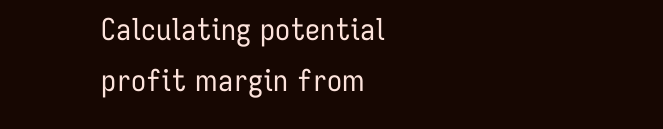Calculating potential profit margin from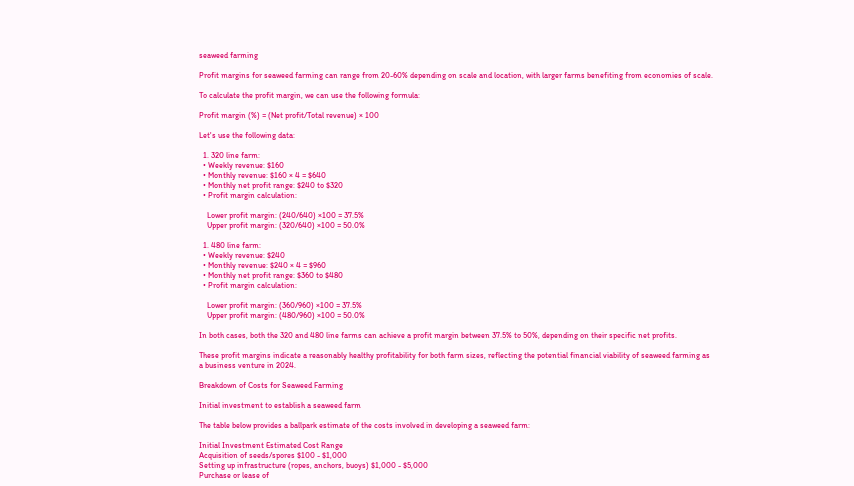seaweed farming

Profit margins for seaweed farming can range from 20-60% depending on scale and location, with larger farms benefiting from economies of scale.

To calculate the profit margin, we can use the following formula:

Profit margin (%) = (Net profit/Total revenue) × 100

Let's use the following data:

  1. 320 line farm:
  • Weekly revenue: $160
  • Monthly revenue: $160 × 4 = $640
  • Monthly net profit range: $240 to $320
  • Profit margin calculation:

    Lower profit margin: (240/640) ×100 = 37.5%
    Upper profit margin: (320/640) ×100 = 50.0%

  1. 480 line farm:
  • Weekly revenue: $240
  • Monthly revenue: $240 × 4 = $960
  • Monthly net profit range: $360 to $480
  • Profit margin calculation:

    Lower profit margin: (360/960) ×100 = 37.5%
    Upper profit margin: (480/960) ×100 = 50.0%

In both cases, both the 320 and 480 line farms can achieve a profit margin between 37.5% to 50%, depending on their specific net profits.

These profit margins indicate a reasonably healthy profitability for both farm sizes, reflecting the potential financial viability of seaweed farming as a business venture in 2024.

Breakdown of Costs for Seaweed Farming

Initial investment to establish a seaweed farm

The table below provides a ballpark estimate of the costs involved in developing a seaweed farm:

Initial Investment Estimated Cost Range
Acquisition of seeds/spores $100 - $1,000
Setting up infrastructure (ropes, anchors, buoys) $1,000 - $5,000
Purchase or lease of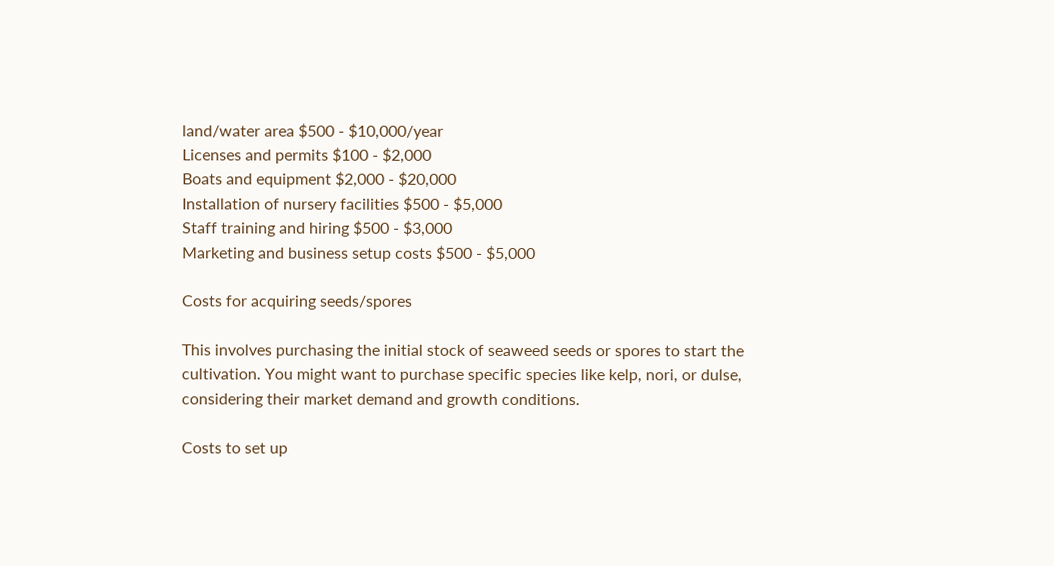land/water area $500 - $10,000/year
Licenses and permits $100 - $2,000
Boats and equipment $2,000 - $20,000
Installation of nursery facilities $500 - $5,000
Staff training and hiring $500 - $3,000
Marketing and business setup costs $500 - $5,000

Costs for acquiring seeds/spores

This involves purchasing the initial stock of seaweed seeds or spores to start the cultivation. You might want to purchase specific species like kelp, nori, or dulse, considering their market demand and growth conditions.

Costs to set up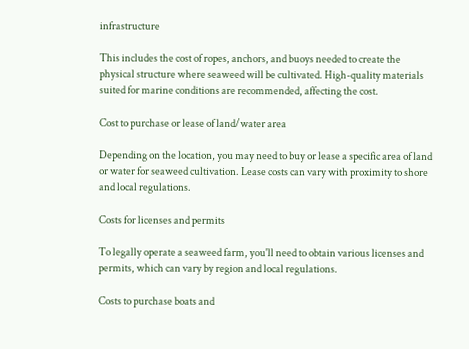infrastructure

This includes the cost of ropes, anchors, and buoys needed to create the physical structure where seaweed will be cultivated. High-quality materials suited for marine conditions are recommended, affecting the cost.

Cost to purchase or lease of land/water area

Depending on the location, you may need to buy or lease a specific area of land or water for seaweed cultivation. Lease costs can vary with proximity to shore and local regulations.

Costs for licenses and permits

To legally operate a seaweed farm, you'll need to obtain various licenses and permits, which can vary by region and local regulations.

Costs to purchase boats and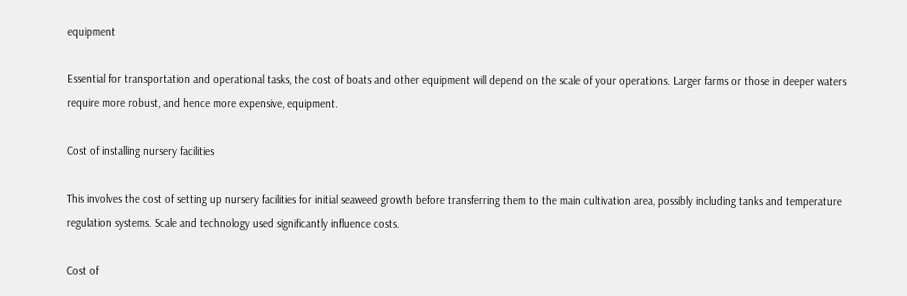equipment

Essential for transportation and operational tasks, the cost of boats and other equipment will depend on the scale of your operations. Larger farms or those in deeper waters require more robust, and hence more expensive, equipment.

Cost of installing nursery facilities

This involves the cost of setting up nursery facilities for initial seaweed growth before transferring them to the main cultivation area, possibly including tanks and temperature regulation systems. Scale and technology used significantly influence costs.

Cost of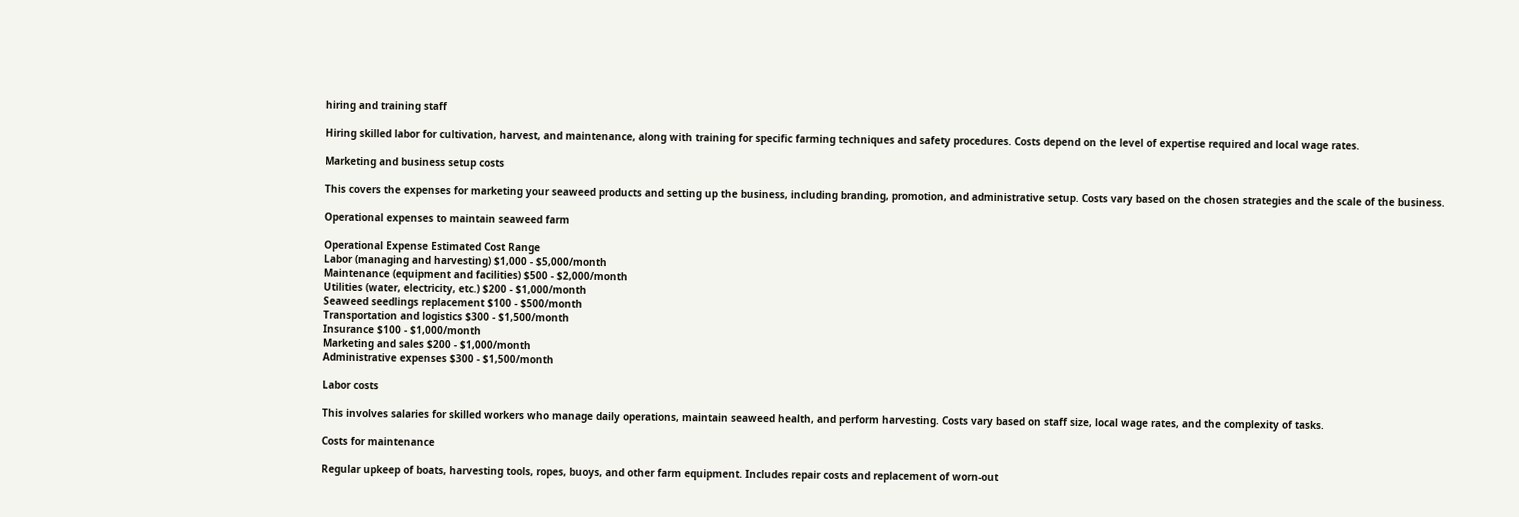hiring and training staff

Hiring skilled labor for cultivation, harvest, and maintenance, along with training for specific farming techniques and safety procedures. Costs depend on the level of expertise required and local wage rates.

Marketing and business setup costs

This covers the expenses for marketing your seaweed products and setting up the business, including branding, promotion, and administrative setup. Costs vary based on the chosen strategies and the scale of the business.

Operational expenses to maintain seaweed farm

Operational Expense Estimated Cost Range
Labor (managing and harvesting) $1,000 - $5,000/month
Maintenance (equipment and facilities) $500 - $2,000/month
Utilities (water, electricity, etc.) $200 - $1,000/month
Seaweed seedlings replacement $100 - $500/month
Transportation and logistics $300 - $1,500/month
Insurance $100 - $1,000/month
Marketing and sales $200 - $1,000/month
Administrative expenses $300 - $1,500/month

Labor costs

This involves salaries for skilled workers who manage daily operations, maintain seaweed health, and perform harvesting. Costs vary based on staff size, local wage rates, and the complexity of tasks.

Costs for maintenance

Regular upkeep of boats, harvesting tools, ropes, buoys, and other farm equipment. Includes repair costs and replacement of worn-out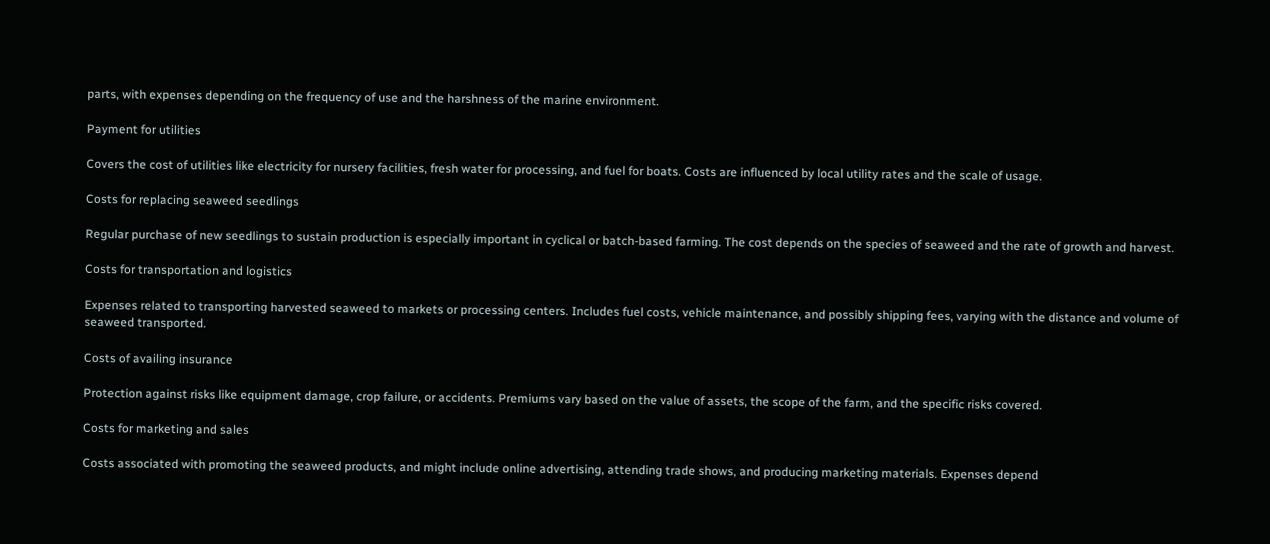parts, with expenses depending on the frequency of use and the harshness of the marine environment.

Payment for utilities

Covers the cost of utilities like electricity for nursery facilities, fresh water for processing, and fuel for boats. Costs are influenced by local utility rates and the scale of usage.

Costs for replacing seaweed seedlings

Regular purchase of new seedlings to sustain production is especially important in cyclical or batch-based farming. The cost depends on the species of seaweed and the rate of growth and harvest.

Costs for transportation and logistics

Expenses related to transporting harvested seaweed to markets or processing centers. Includes fuel costs, vehicle maintenance, and possibly shipping fees, varying with the distance and volume of seaweed transported.

Costs of availing insurance

Protection against risks like equipment damage, crop failure, or accidents. Premiums vary based on the value of assets, the scope of the farm, and the specific risks covered.

Costs for marketing and sales

Costs associated with promoting the seaweed products, and might include online advertising, attending trade shows, and producing marketing materials. Expenses depend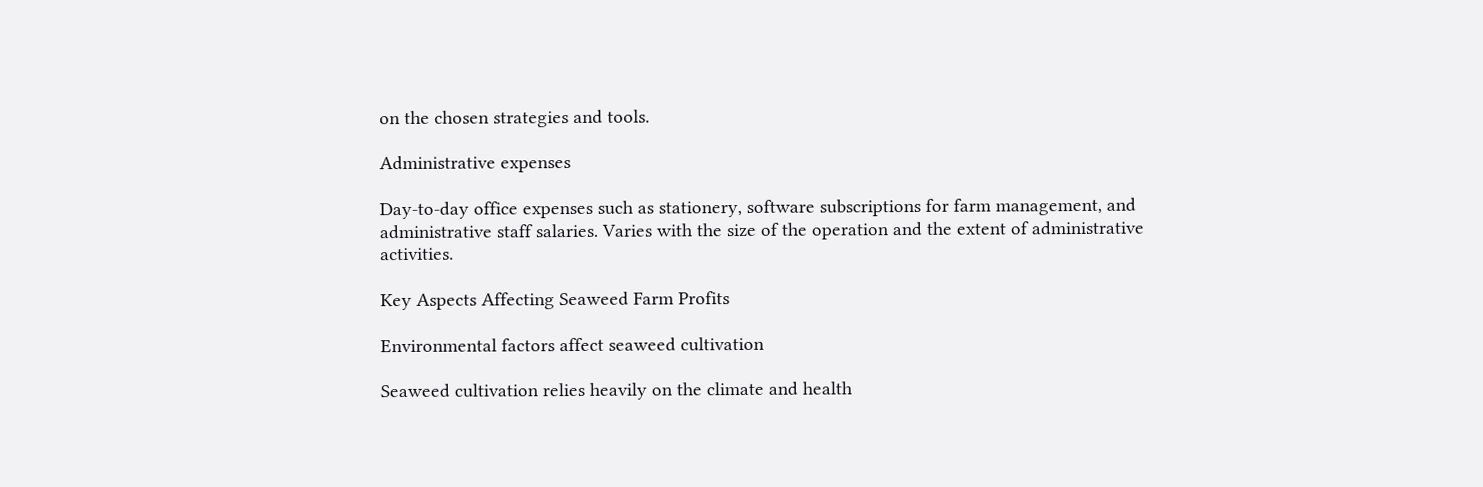on the chosen strategies and tools.

Administrative expenses

Day-to-day office expenses such as stationery, software subscriptions for farm management, and administrative staff salaries. Varies with the size of the operation and the extent of administrative activities.

Key Aspects Affecting Seaweed Farm Profits

Environmental factors affect seaweed cultivation

Seaweed cultivation relies heavily on the climate and health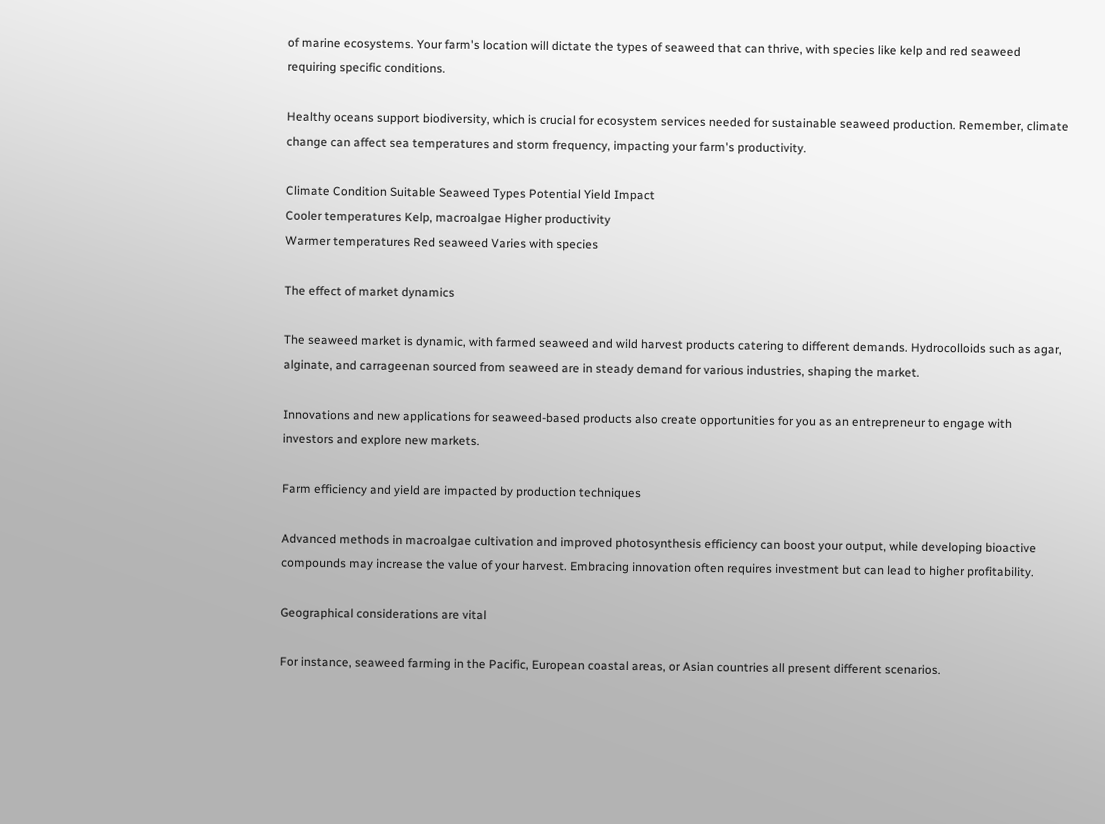of marine ecosystems. Your farm's location will dictate the types of seaweed that can thrive, with species like kelp and red seaweed requiring specific conditions.

Healthy oceans support biodiversity, which is crucial for ecosystem services needed for sustainable seaweed production. Remember, climate change can affect sea temperatures and storm frequency, impacting your farm's productivity.

Climate Condition Suitable Seaweed Types Potential Yield Impact
Cooler temperatures Kelp, macroalgae Higher productivity
Warmer temperatures Red seaweed Varies with species

The effect of market dynamics

The seaweed market is dynamic, with farmed seaweed and wild harvest products catering to different demands. Hydrocolloids such as agar, alginate, and carrageenan sourced from seaweed are in steady demand for various industries, shaping the market.

Innovations and new applications for seaweed-based products also create opportunities for you as an entrepreneur to engage with investors and explore new markets.

Farm efficiency and yield are impacted by production techniques

Advanced methods in macroalgae cultivation and improved photosynthesis efficiency can boost your output, while developing bioactive compounds may increase the value of your harvest. Embracing innovation often requires investment but can lead to higher profitability.

Geographical considerations are vital

For instance, seaweed farming in the Pacific, European coastal areas, or Asian countries all present different scenarios.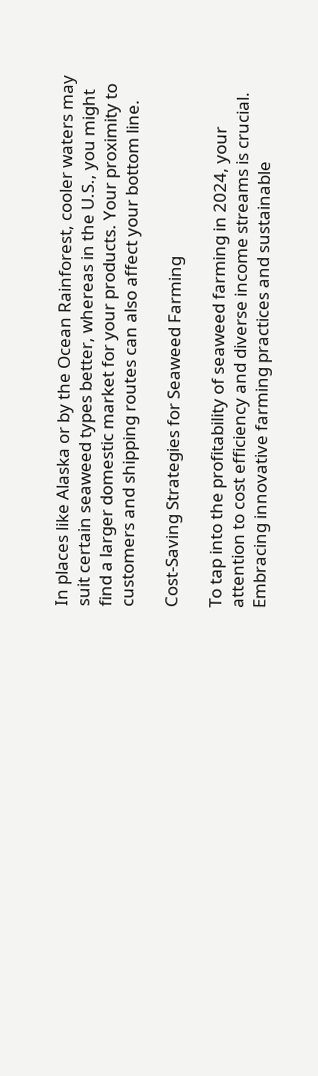In places like Alaska or by the Ocean Rainforest, cooler waters may suit certain seaweed types better, whereas in the U.S., you might find a larger domestic market for your products. Your proximity to customers and shipping routes can also affect your bottom line.

Cost-Saving Strategies for Seaweed Farming

To tap into the profitability of seaweed farming in 2024, your attention to cost efficiency and diverse income streams is crucial. Embracing innovative farming practices and sustainable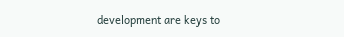development are keys to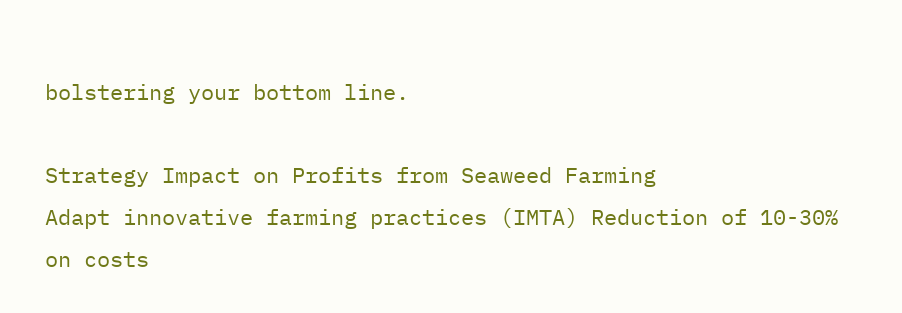bolstering your bottom line.

Strategy Impact on Profits from Seaweed Farming
Adapt innovative farming practices (IMTA) Reduction of 10-30% on costs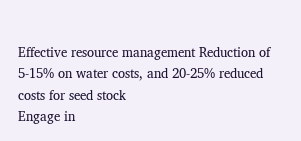Effective resource management Reduction of 5-15% on water costs, and 20-25% reduced costs for seed stock
Engage in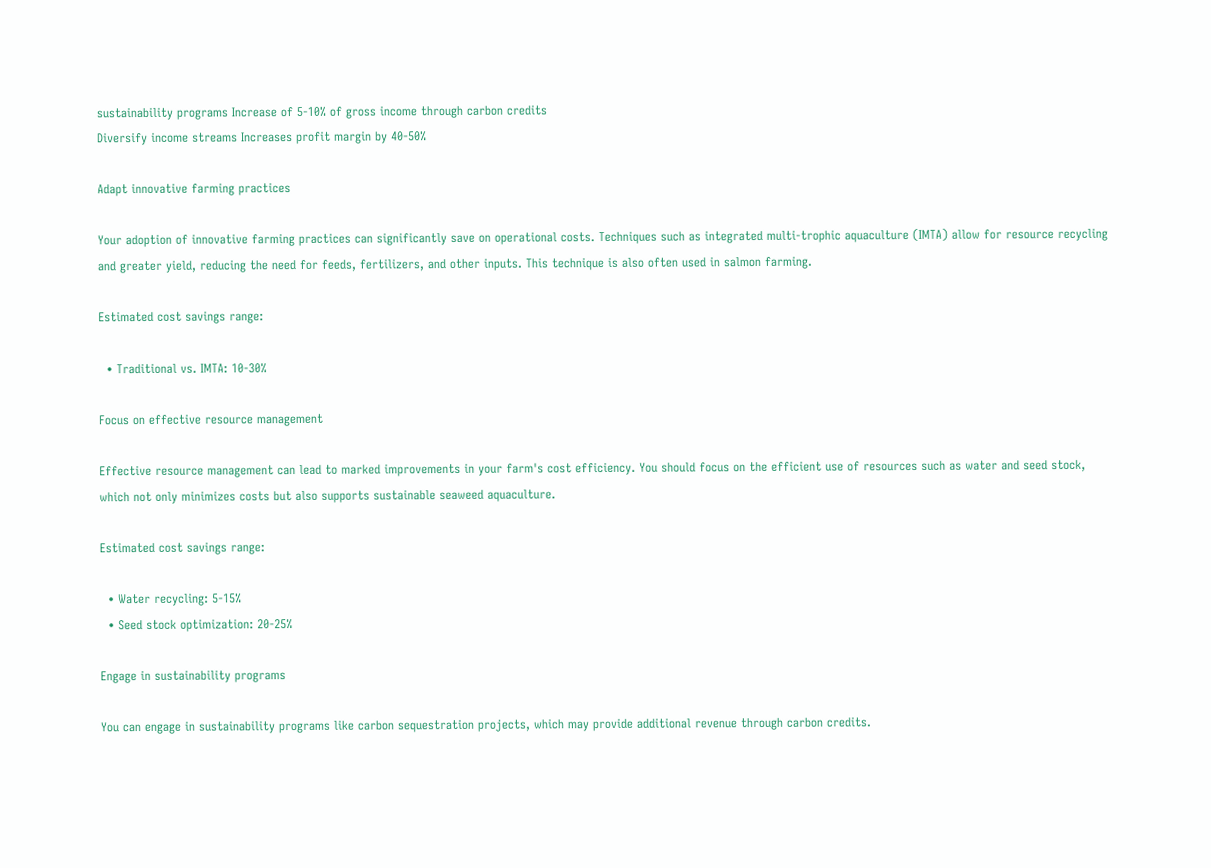sustainability programs Increase of 5-10% of gross income through carbon credits
Diversify income streams Increases profit margin by 40-50%

Adapt innovative farming practices

Your adoption of innovative farming practices can significantly save on operational costs. Techniques such as integrated multi-trophic aquaculture (IMTA) allow for resource recycling and greater yield, reducing the need for feeds, fertilizers, and other inputs. This technique is also often used in salmon farming.

Estimated cost savings range:

  • Traditional vs. IMTA: 10-30%

Focus on effective resource management

Effective resource management can lead to marked improvements in your farm's cost efficiency. You should focus on the efficient use of resources such as water and seed stock, which not only minimizes costs but also supports sustainable seaweed aquaculture.

Estimated cost savings range:

  • Water recycling: 5-15%
  • Seed stock optimization: 20-25%

Engage in sustainability programs

You can engage in sustainability programs like carbon sequestration projects, which may provide additional revenue through carbon credits.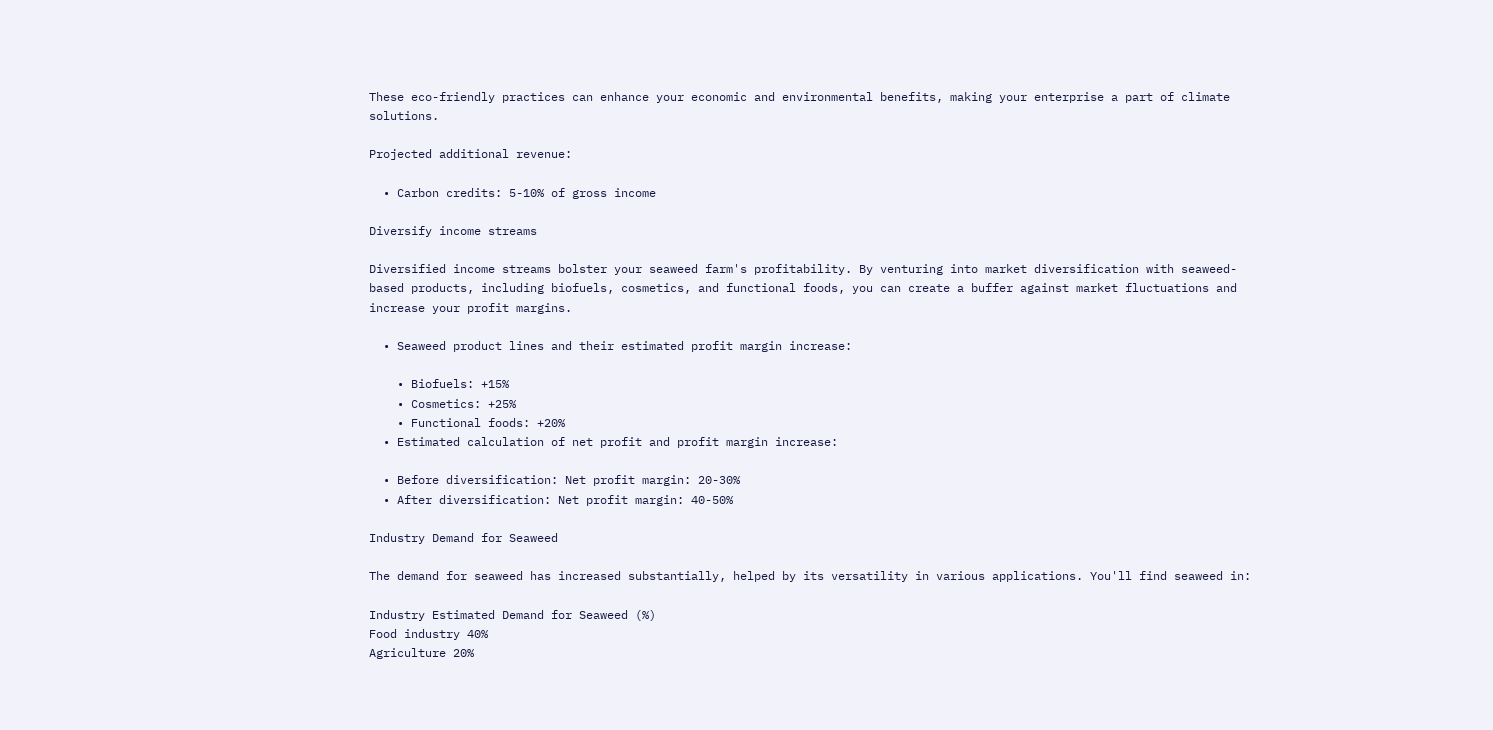These eco-friendly practices can enhance your economic and environmental benefits, making your enterprise a part of climate solutions.

Projected additional revenue:

  • Carbon credits: 5-10% of gross income

Diversify income streams

Diversified income streams bolster your seaweed farm's profitability. By venturing into market diversification with seaweed-based products, including biofuels, cosmetics, and functional foods, you can create a buffer against market fluctuations and increase your profit margins.

  • Seaweed product lines and their estimated profit margin increase:

    • Biofuels: +15%
    • Cosmetics: +25%
    • Functional foods: +20%
  • Estimated calculation of net profit and profit margin increase:

  • Before diversification: Net profit margin: 20-30%
  • After diversification: Net profit margin: 40-50%

Industry Demand for Seaweed

The demand for seaweed has increased substantially, helped by its versatility in various applications. You'll find seaweed in:

Industry Estimated Demand for Seaweed (%)
Food industry 40%
Agriculture 20%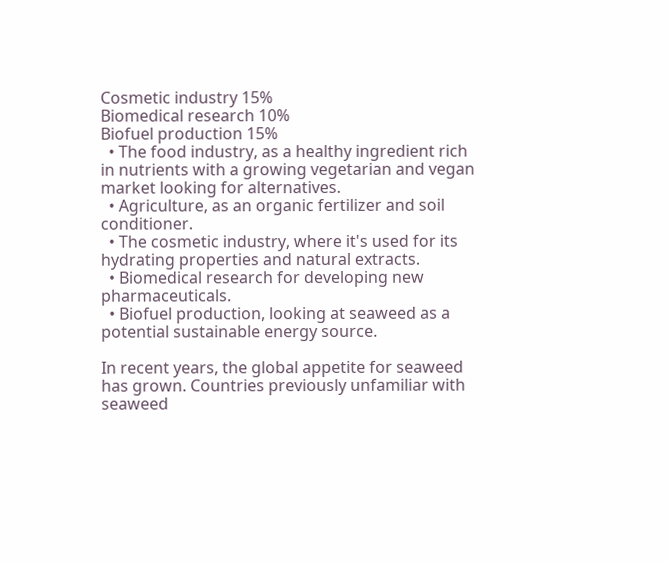Cosmetic industry 15%
Biomedical research 10%
Biofuel production 15%
  • The food industry, as a healthy ingredient rich in nutrients with a growing vegetarian and vegan market looking for alternatives.
  • Agriculture, as an organic fertilizer and soil conditioner.
  • The cosmetic industry, where it's used for its hydrating properties and natural extracts.
  • Biomedical research for developing new pharmaceuticals.
  • Biofuel production, looking at seaweed as a potential sustainable energy source.

In recent years, the global appetite for seaweed has grown. Countries previously unfamiliar with seaweed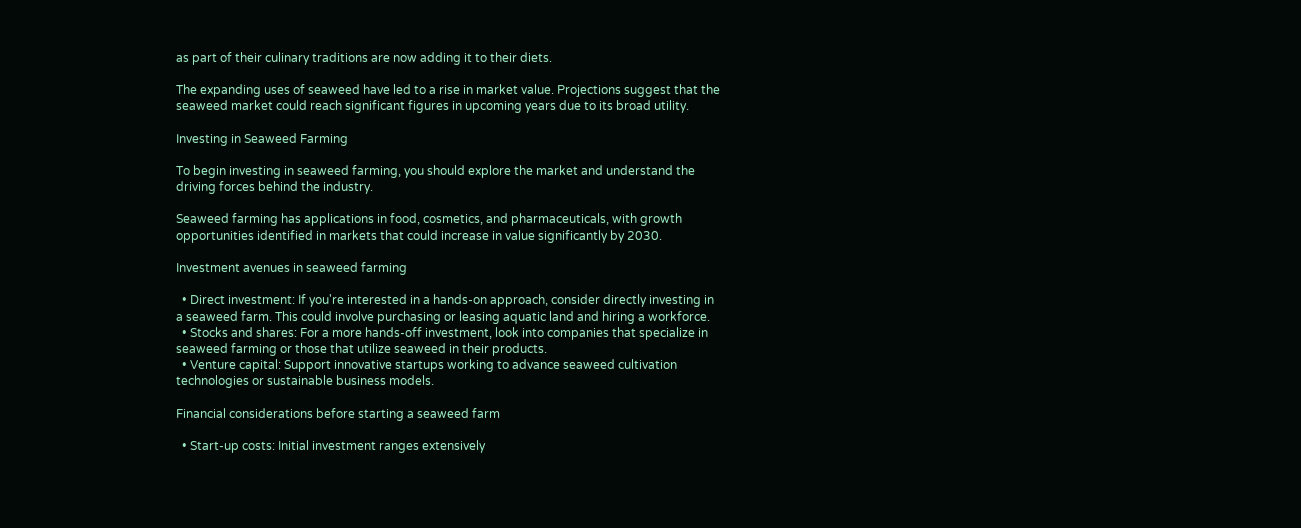as part of their culinary traditions are now adding it to their diets.

The expanding uses of seaweed have led to a rise in market value. Projections suggest that the seaweed market could reach significant figures in upcoming years due to its broad utility.

Investing in Seaweed Farming

To begin investing in seaweed farming, you should explore the market and understand the driving forces behind the industry.

Seaweed farming has applications in food, cosmetics, and pharmaceuticals, with growth opportunities identified in markets that could increase in value significantly by 2030.

Investment avenues in seaweed farming

  • Direct investment: If you're interested in a hands-on approach, consider directly investing in a seaweed farm. This could involve purchasing or leasing aquatic land and hiring a workforce.
  • Stocks and shares: For a more hands-off investment, look into companies that specialize in seaweed farming or those that utilize seaweed in their products.
  • Venture capital: Support innovative startups working to advance seaweed cultivation technologies or sustainable business models.

Financial considerations before starting a seaweed farm

  • Start-up costs: Initial investment ranges extensively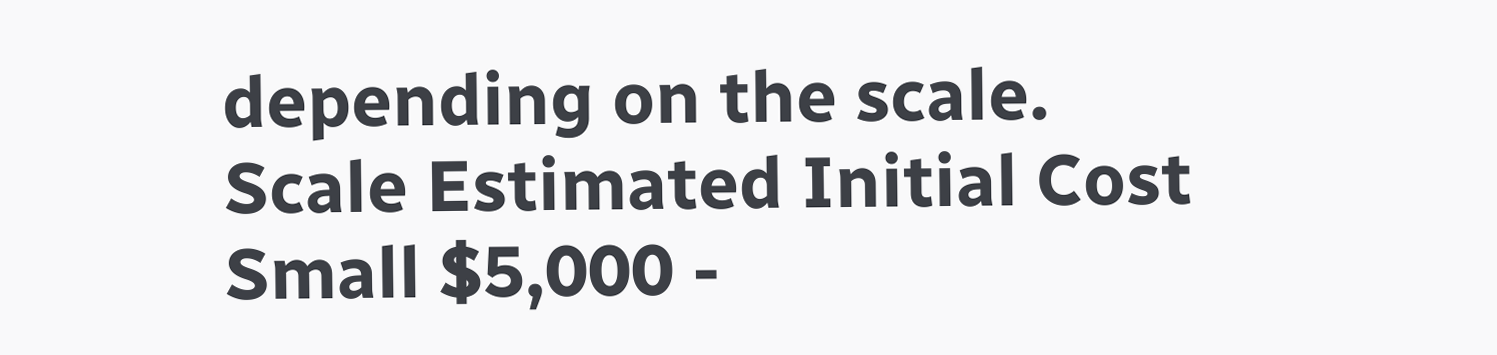depending on the scale.
Scale Estimated Initial Cost
Small $5,000 -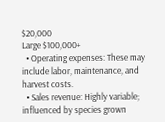$20,000
Large $100,000+
  • Operating expenses: These may include labor, maintenance, and harvest costs.
  • Sales revenue: Highly variable; influenced by species grown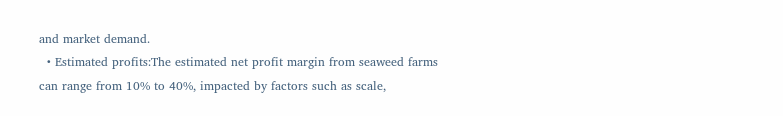and market demand.
  • Estimated profits:The estimated net profit margin from seaweed farms can range from 10% to 40%, impacted by factors such as scale,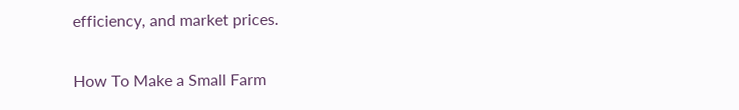efficiency, and market prices.

How To Make a Small Farm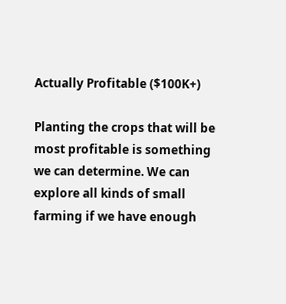Actually Profitable ($100K+)

Planting the crops that will be most profitable is something we can determine. We can explore all kinds of small farming if we have enough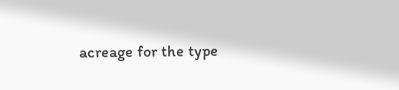acreage for the type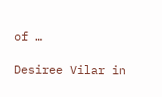of …

Desiree Vilar in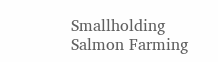Smallholding
Salmon Farming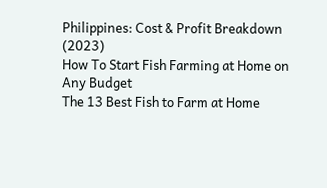Philippines: Cost & Profit Breakdown (2023)
How To Start Fish Farming at Home on Any Budget
The 13 Best Fish to Farm at Home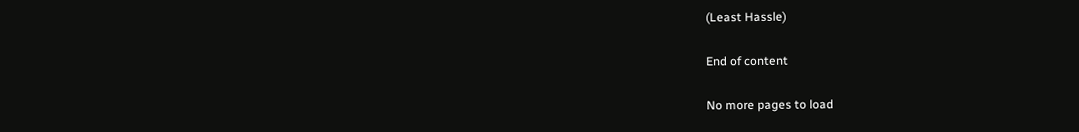(Least Hassle)

End of content

No more pages to load